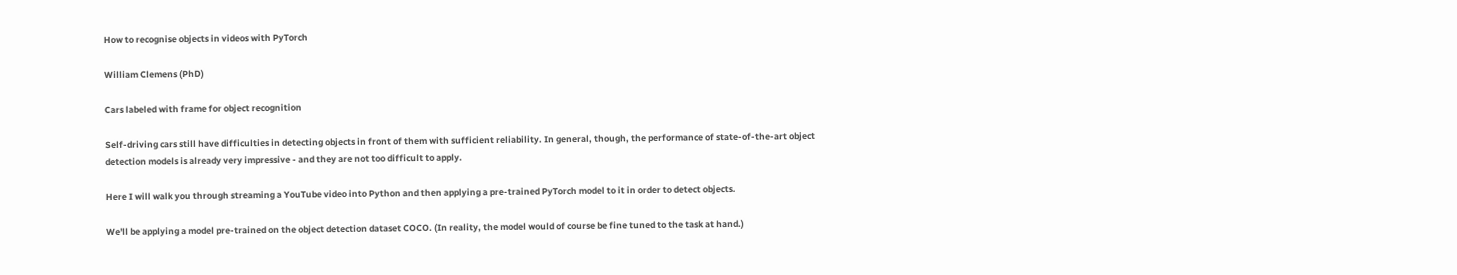How to recognise objects in videos with PyTorch

William Clemens (PhD)

Cars labeled with frame for object recognition

Self-driving cars still have difficulties in detecting objects in front of them with sufficient reliability. In general, though, the performance of state-of-the-art object detection models is already very impressive - and they are not too difficult to apply.

Here I will walk you through streaming a YouTube video into Python and then applying a pre-trained PyTorch model to it in order to detect objects.

We'll be applying a model pre-trained on the object detection dataset COCO. (In reality, the model would of course be fine tuned to the task at hand.)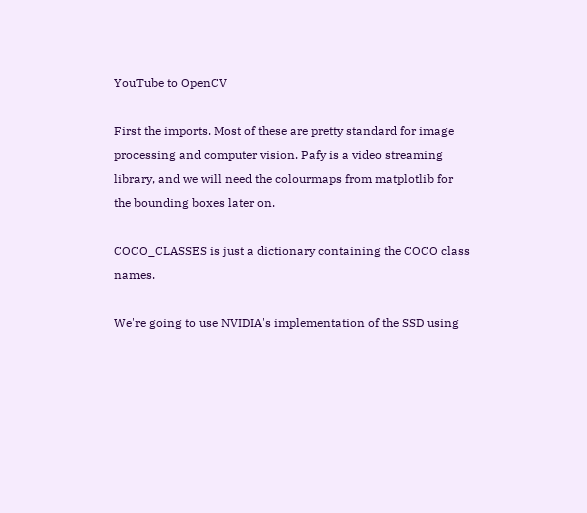YouTube to OpenCV

First the imports. Most of these are pretty standard for image processing and computer vision. Pafy is a video streaming library, and we will need the colourmaps from matplotlib for the bounding boxes later on.

COCO_CLASSES is just a dictionary containing the COCO class names.

We're going to use NVIDIA's implementation of the SSD using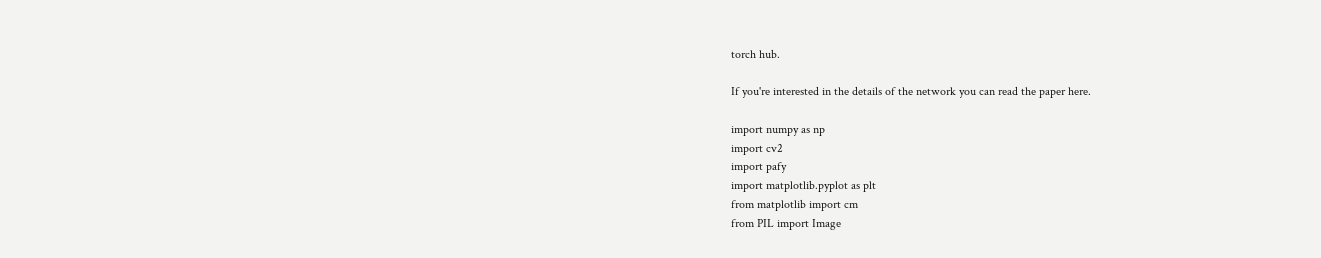torch hub.

If you're interested in the details of the network you can read the paper here.

import numpy as np
import cv2
import pafy
import matplotlib.pyplot as plt
from matplotlib import cm
from PIL import Image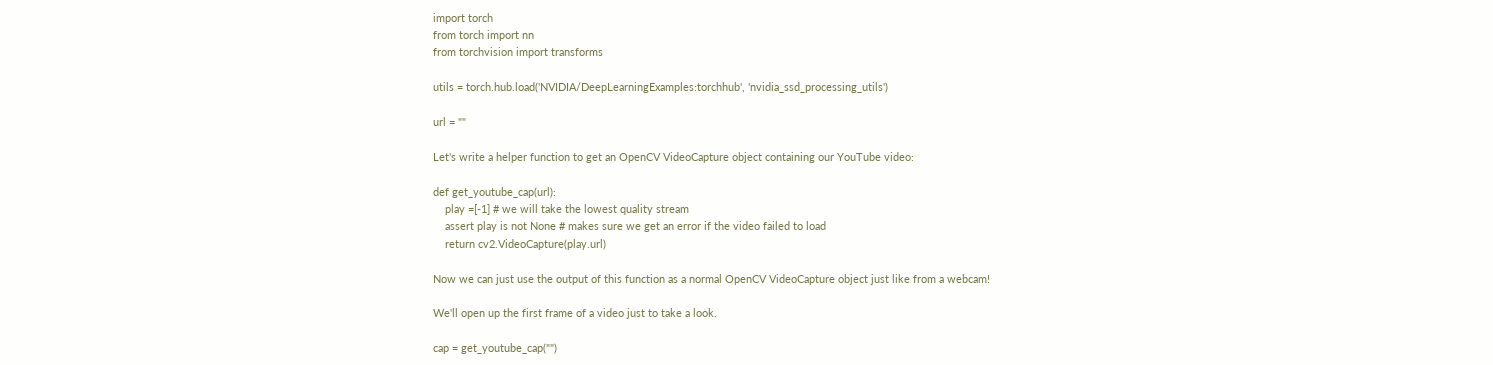import torch
from torch import nn
from torchvision import transforms

utils = torch.hub.load('NVIDIA/DeepLearningExamples:torchhub', 'nvidia_ssd_processing_utils')

url = ""

Let's write a helper function to get an OpenCV VideoCapture object containing our YouTube video:

def get_youtube_cap(url):
    play =[-1] # we will take the lowest quality stream
    assert play is not None # makes sure we get an error if the video failed to load
    return cv2.VideoCapture(play.url)

Now we can just use the output of this function as a normal OpenCV VideoCapture object just like from a webcam!

We'll open up the first frame of a video just to take a look.

cap = get_youtube_cap("")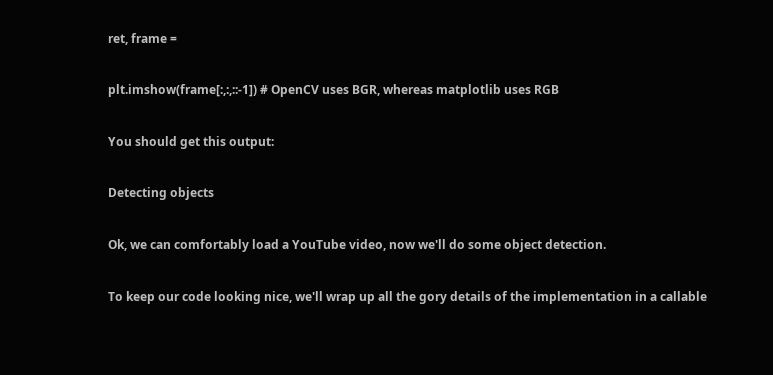ret, frame =

plt.imshow(frame[:,:,::-1]) # OpenCV uses BGR, whereas matplotlib uses RGB

You should get this output:

Detecting objects

Ok, we can comfortably load a YouTube video, now we'll do some object detection.

To keep our code looking nice, we'll wrap up all the gory details of the implementation in a callable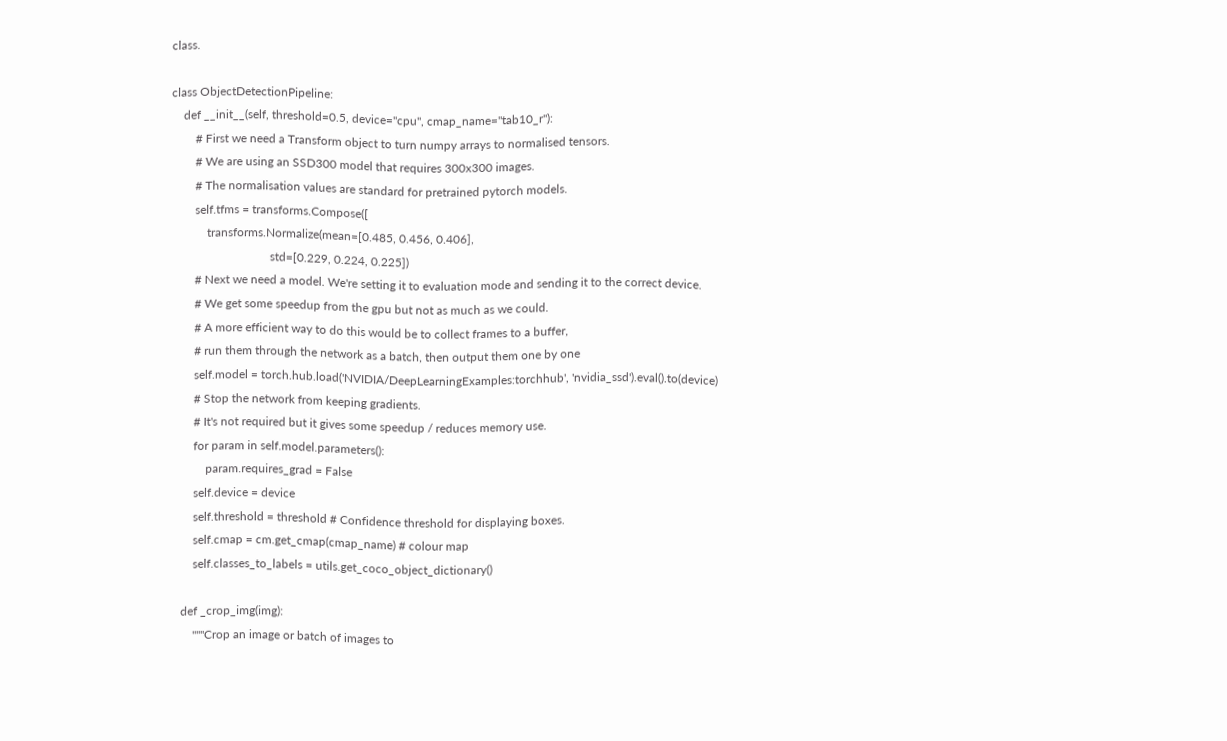class.

class ObjectDetectionPipeline:
    def __init__(self, threshold=0.5, device="cpu", cmap_name="tab10_r"):
        # First we need a Transform object to turn numpy arrays to normalised tensors.
        # We are using an SSD300 model that requires 300x300 images.
        # The normalisation values are standard for pretrained pytorch models.
        self.tfms = transforms.Compose([
            transforms.Normalize(mean=[0.485, 0.456, 0.406],
                                 std=[0.229, 0.224, 0.225])
        # Next we need a model. We're setting it to evaluation mode and sending it to the correct device.
        # We get some speedup from the gpu but not as much as we could.
        # A more efficient way to do this would be to collect frames to a buffer,
        # run them through the network as a batch, then output them one by one
        self.model = torch.hub.load('NVIDIA/DeepLearningExamples:torchhub', 'nvidia_ssd').eval().to(device)
        # Stop the network from keeping gradients.
        # It's not required but it gives some speedup / reduces memory use.
        for param in self.model.parameters():
            param.requires_grad = False
        self.device = device
        self.threshold = threshold # Confidence threshold for displaying boxes.
        self.cmap = cm.get_cmap(cmap_name) # colour map
        self.classes_to_labels = utils.get_coco_object_dictionary()

    def _crop_img(img):
        """Crop an image or batch of images to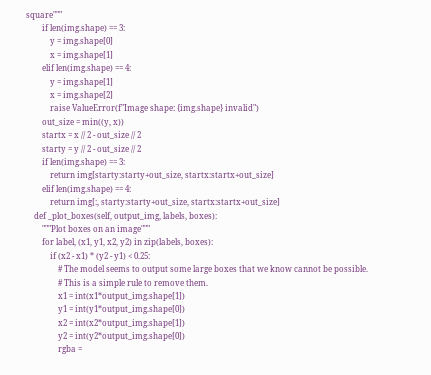square"""
        if len(img.shape) == 3:
            y = img.shape[0]
            x = img.shape[1]
        elif len(img.shape) == 4:
            y = img.shape[1]
            x = img.shape[2]
            raise ValueError(f"Image shape: {img.shape} invalid")
        out_size = min((y, x))
        startx = x // 2 - out_size // 2
        starty = y // 2 - out_size // 2
        if len(img.shape) == 3:
            return img[starty:starty+out_size, startx:startx+out_size]
        elif len(img.shape) == 4:
            return img[:, starty:starty+out_size, startx:startx+out_size]
    def _plot_boxes(self, output_img, labels, boxes):
        """Plot boxes on an image"""
        for label, (x1, y1, x2, y2) in zip(labels, boxes):
            if (x2 - x1) * (y2 - y1) < 0.25:
                # The model seems to output some large boxes that we know cannot be possible.
                # This is a simple rule to remove them.
                x1 = int(x1*output_img.shape[1])
                y1 = int(y1*output_img.shape[0])
                x2 = int(x2*output_img.shape[1])
                y2 = int(y2*output_img.shape[0])
                rgba =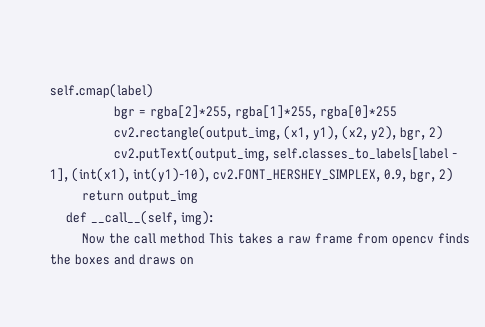self.cmap(label)
                bgr = rgba[2]*255, rgba[1]*255, rgba[0]*255
                cv2.rectangle(output_img, (x1, y1), (x2, y2), bgr, 2)
                cv2.putText(output_img, self.classes_to_labels[label - 1], (int(x1), int(y1)-10), cv2.FONT_HERSHEY_SIMPLEX, 0.9, bgr, 2)
        return output_img
    def __call__(self, img):
        Now the call method This takes a raw frame from opencv finds the boxes and draws on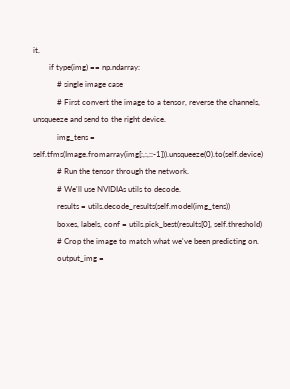it.
        if type(img) == np.ndarray:
            # single image case
            # First convert the image to a tensor, reverse the channels, unsqueeze and send to the right device.
            img_tens = self.tfms(Image.fromarray(img[:,:,::-1])).unsqueeze(0).to(self.device)
            # Run the tensor through the network.
            # We'll use NVIDIAs utils to decode.
            results = utils.decode_results(self.model(img_tens))
            boxes, labels, conf = utils.pick_best(results[0], self.threshold)
            # Crop the image to match what we've been predicting on.
            output_img =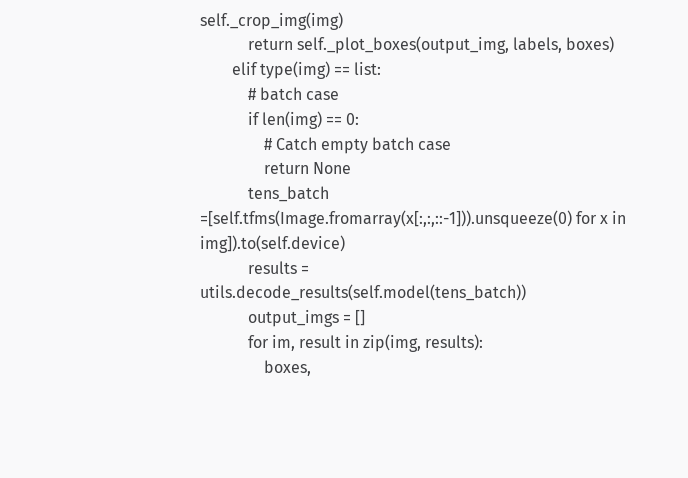self._crop_img(img)
            return self._plot_boxes(output_img, labels, boxes)
        elif type(img) == list:
            # batch case
            if len(img) == 0:
                # Catch empty batch case
                return None
            tens_batch =[self.tfms(Image.fromarray(x[:,:,::-1])).unsqueeze(0) for x in img]).to(self.device)
            results = utils.decode_results(self.model(tens_batch))
            output_imgs = []
            for im, result in zip(img, results):
                boxes,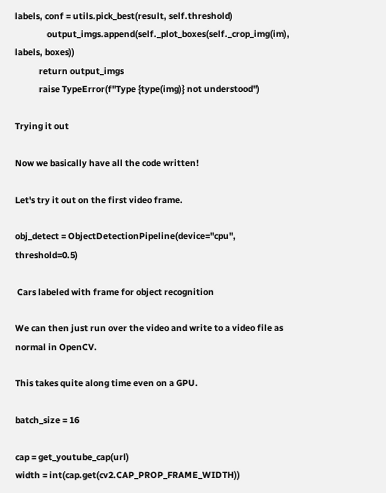labels, conf = utils.pick_best(result, self.threshold)
                output_imgs.append(self._plot_boxes(self._crop_img(im), labels, boxes))
            return output_imgs
            raise TypeError(f"Type {type(img)} not understood")

Trying it out

Now we basically have all the code written!

Let's try it out on the first video frame.

obj_detect = ObjectDetectionPipeline(device="cpu", threshold=0.5)

 Cars labeled with frame for object recognition

We can then just run over the video and write to a video file as normal in OpenCV.

This takes quite along time even on a GPU.

batch_size = 16

cap = get_youtube_cap(url)
width = int(cap.get(cv2.CAP_PROP_FRAME_WIDTH))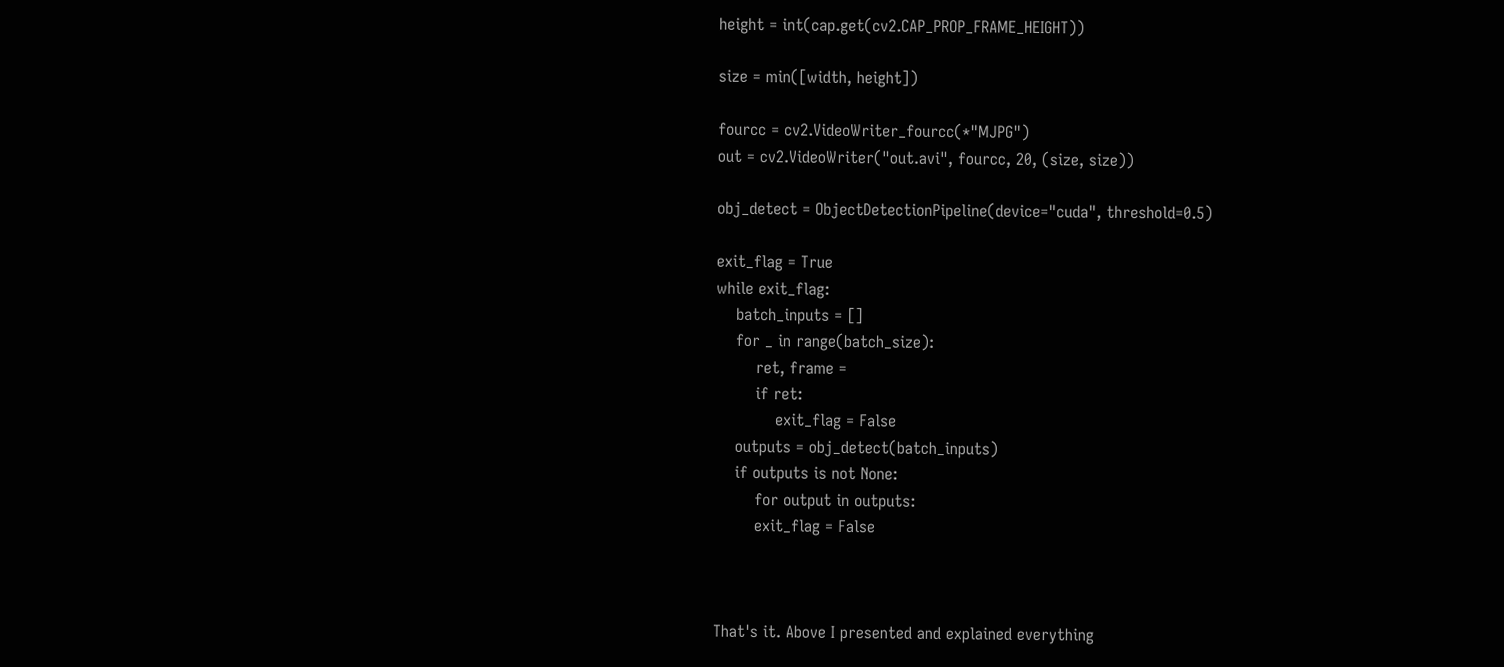height = int(cap.get(cv2.CAP_PROP_FRAME_HEIGHT))

size = min([width, height])

fourcc = cv2.VideoWriter_fourcc(*"MJPG")
out = cv2.VideoWriter("out.avi", fourcc, 20, (size, size))

obj_detect = ObjectDetectionPipeline(device="cuda", threshold=0.5)

exit_flag = True
while exit_flag:
    batch_inputs = []
    for _ in range(batch_size):
        ret, frame =
        if ret:
            exit_flag = False
    outputs = obj_detect(batch_inputs)
    if outputs is not None:
        for output in outputs:
        exit_flag = False



That's it. Above I presented and explained everything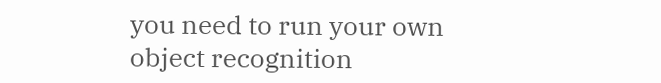you need to run your own object recognition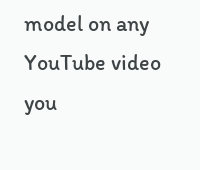model on any YouTube video you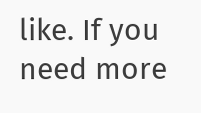like. If you need more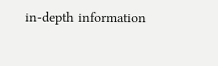in-depth information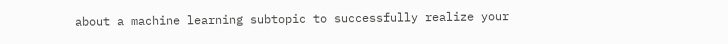about a machine learning subtopic to successfully realize your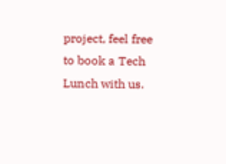project, feel free to book a Tech Lunch with us.